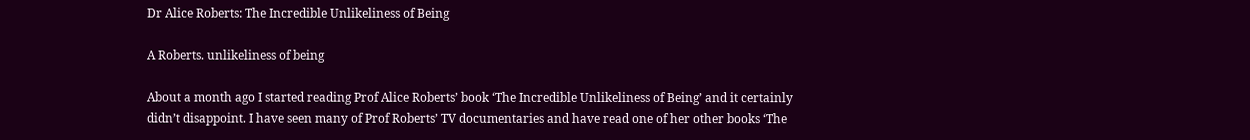Dr Alice Roberts: The Incredible Unlikeliness of Being

A Roberts. unlikeliness of being

About a month ago I started reading Prof Alice Roberts’ book ‘The Incredible Unlikeliness of Being’ and it certainly didn’t disappoint. I have seen many of Prof Roberts’ TV documentaries and have read one of her other books ‘The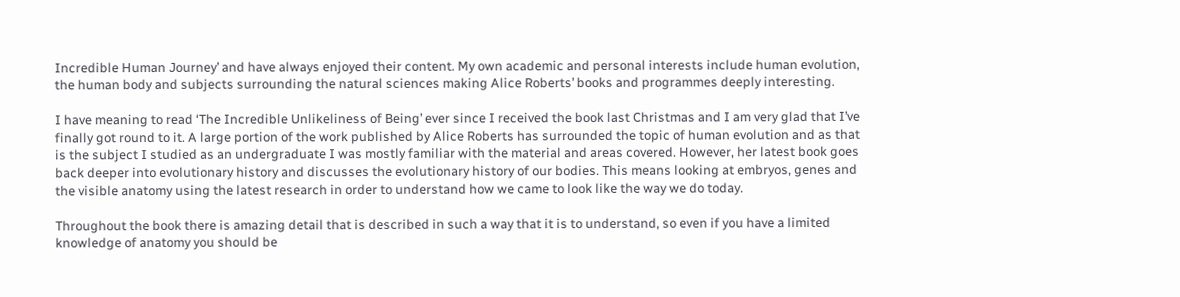Incredible Human Journey’ and have always enjoyed their content. My own academic and personal interests include human evolution, the human body and subjects surrounding the natural sciences making Alice Roberts’ books and programmes deeply interesting.

I have meaning to read ‘The Incredible Unlikeliness of Being’ ever since I received the book last Christmas and I am very glad that I’ve finally got round to it. A large portion of the work published by Alice Roberts has surrounded the topic of human evolution and as that is the subject I studied as an undergraduate I was mostly familiar with the material and areas covered. However, her latest book goes back deeper into evolutionary history and discusses the evolutionary history of our bodies. This means looking at embryos, genes and the visible anatomy using the latest research in order to understand how we came to look like the way we do today.

Throughout the book there is amazing detail that is described in such a way that it is to understand, so even if you have a limited knowledge of anatomy you should be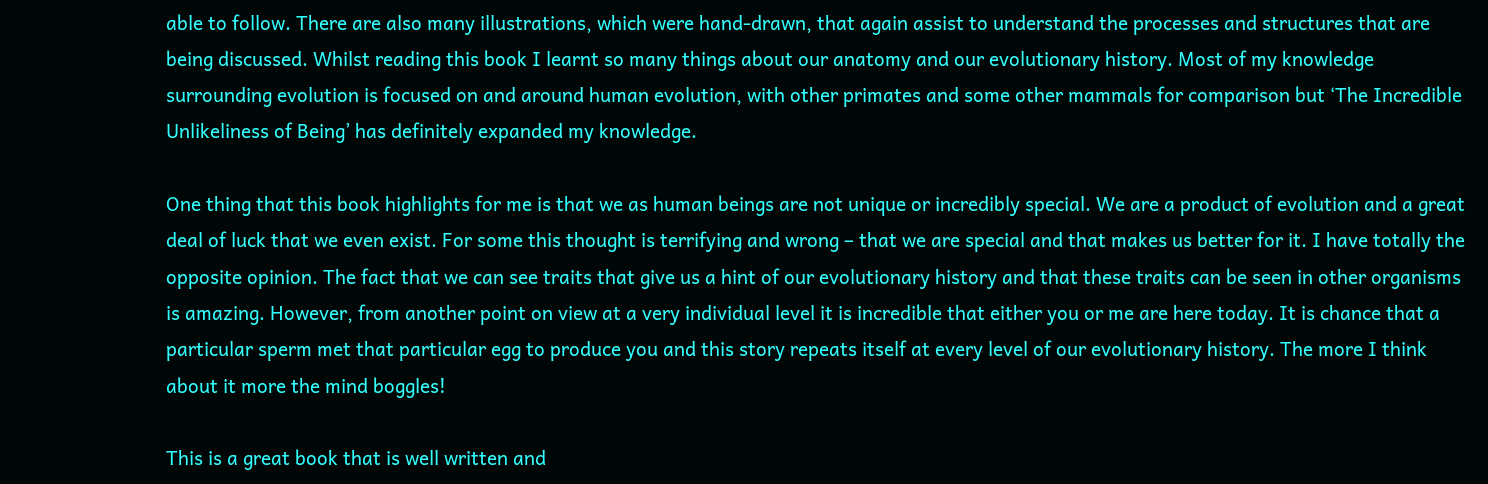able to follow. There are also many illustrations, which were hand-drawn, that again assist to understand the processes and structures that are being discussed. Whilst reading this book I learnt so many things about our anatomy and our evolutionary history. Most of my knowledge surrounding evolution is focused on and around human evolution, with other primates and some other mammals for comparison but ‘The Incredible Unlikeliness of Being’ has definitely expanded my knowledge.

One thing that this book highlights for me is that we as human beings are not unique or incredibly special. We are a product of evolution and a great deal of luck that we even exist. For some this thought is terrifying and wrong – that we are special and that makes us better for it. I have totally the opposite opinion. The fact that we can see traits that give us a hint of our evolutionary history and that these traits can be seen in other organisms is amazing. However, from another point on view at a very individual level it is incredible that either you or me are here today. It is chance that a particular sperm met that particular egg to produce you and this story repeats itself at every level of our evolutionary history. The more I think about it more the mind boggles!

This is a great book that is well written and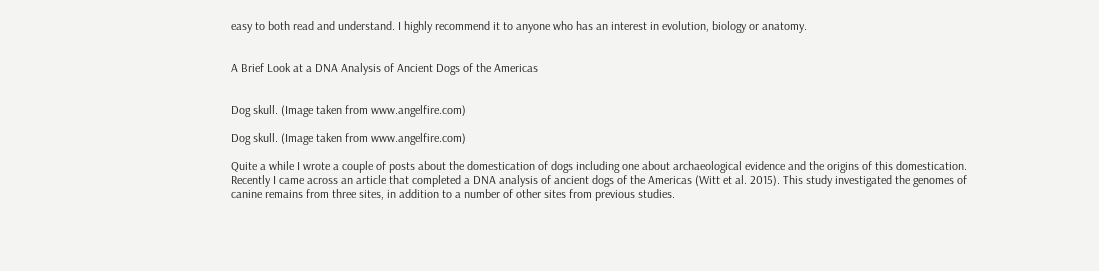easy to both read and understand. I highly recommend it to anyone who has an interest in evolution, biology or anatomy.


A Brief Look at a DNA Analysis of Ancient Dogs of the Americas


Dog skull. (Image taken from www.angelfire.com)

Dog skull. (Image taken from www.angelfire.com)

Quite a while I wrote a couple of posts about the domestication of dogs including one about archaeological evidence and the origins of this domestication. Recently I came across an article that completed a DNA analysis of ancient dogs of the Americas (Witt et al. 2015). This study investigated the genomes of canine remains from three sites, in addition to a number of other sites from previous studies.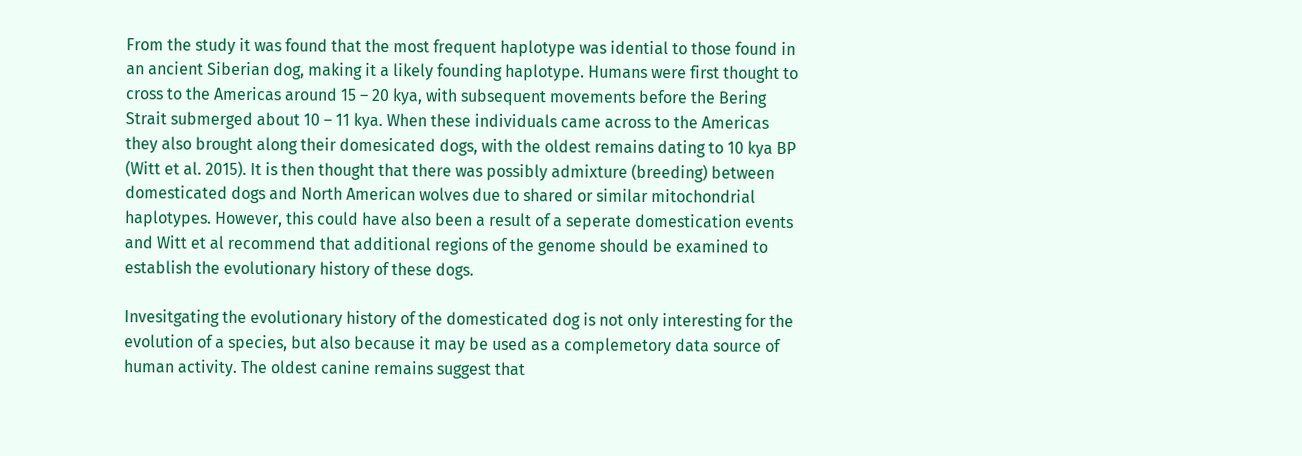From the study it was found that the most frequent haplotype was idential to those found in an ancient Siberian dog, making it a likely founding haplotype. Humans were first thought to cross to the Americas around 15 – 20 kya, with subsequent movements before the Bering Strait submerged about 10 – 11 kya. When these individuals came across to the Americas they also brought along their domesicated dogs, with the oldest remains dating to 10 kya BP (Witt et al. 2015). It is then thought that there was possibly admixture (breeding) between domesticated dogs and North American wolves due to shared or similar mitochondrial haplotypes. However, this could have also been a result of a seperate domestication events and Witt et al recommend that additional regions of the genome should be examined to establish the evolutionary history of these dogs.

Invesitgating the evolutionary history of the domesticated dog is not only interesting for the evolution of a species, but also because it may be used as a complemetory data source of human activity. The oldest canine remains suggest that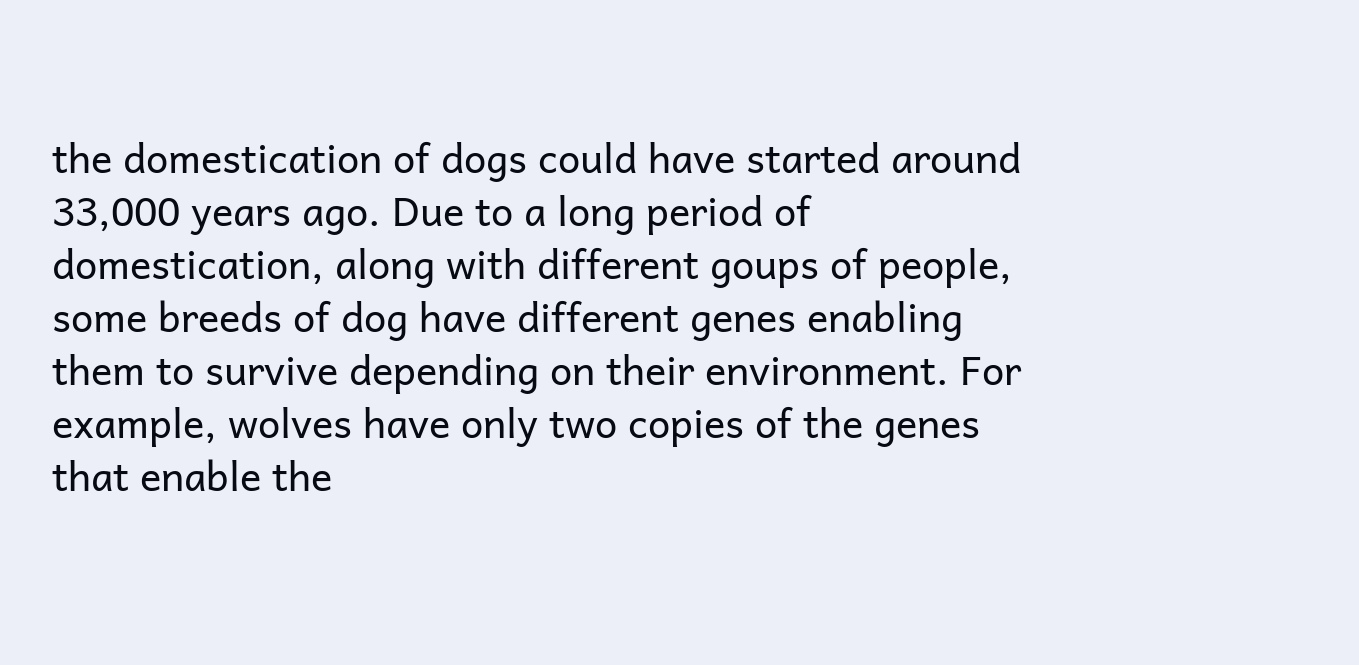the domestication of dogs could have started around 33,000 years ago. Due to a long period of domestication, along with different goups of people, some breeds of dog have different genes enabling them to survive depending on their environment. For example, wolves have only two copies of the genes that enable the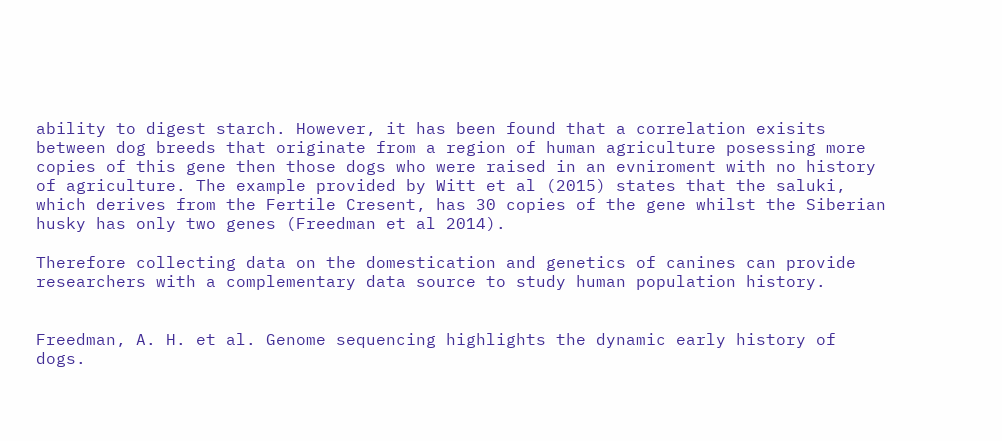ability to digest starch. However, it has been found that a correlation exisits between dog breeds that originate from a region of human agriculture posessing more copies of this gene then those dogs who were raised in an evniroment with no history of agriculture. The example provided by Witt et al (2015) states that the saluki, which derives from the Fertile Cresent, has 30 copies of the gene whilst the Siberian husky has only two genes (Freedman et al 2014).

Therefore collecting data on the domestication and genetics of canines can provide researchers with a complementary data source to study human population history.


Freedman, A. H. et al. Genome sequencing highlights the dynamic early history of dogs.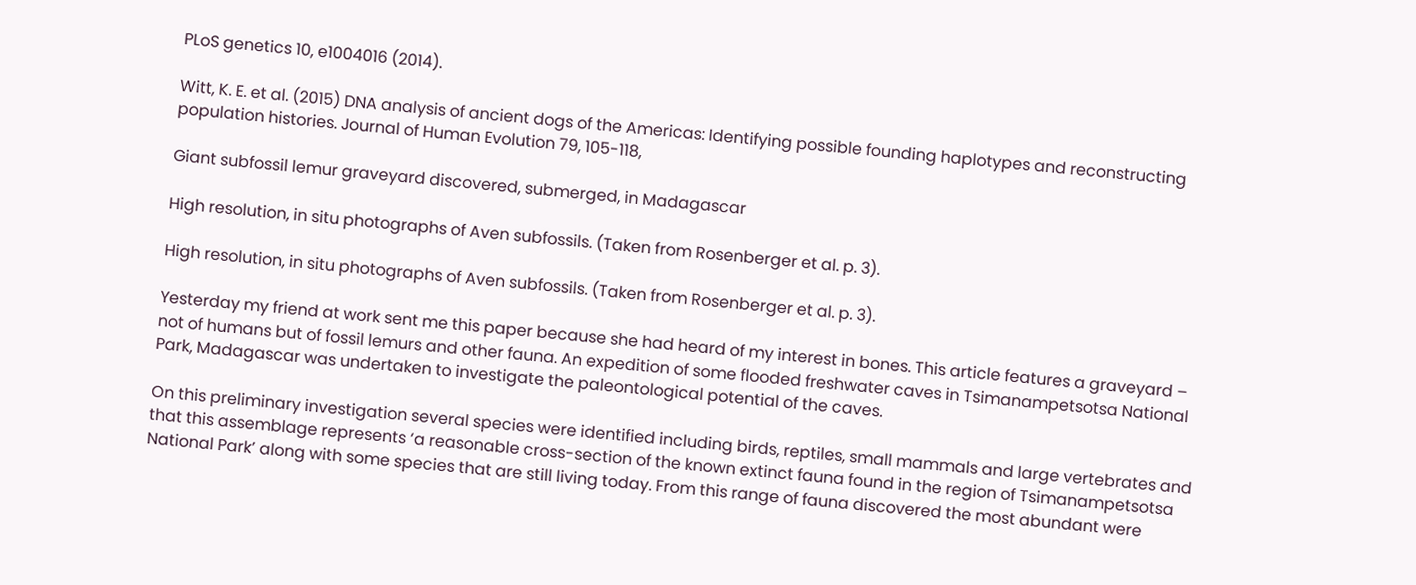PLoS genetics 10, e1004016 (2014).

Witt, K. E. et al. (2015) DNA analysis of ancient dogs of the Americas: Identifying possible founding haplotypes and reconstructing population histories. Journal of Human Evolution 79, 105-118,

Giant subfossil lemur graveyard discovered, submerged, in Madagascar

High resolution, in situ photographs of Aven subfossils. (Taken from Rosenberger et al. p. 3).

High resolution, in situ photographs of Aven subfossils. (Taken from Rosenberger et al. p. 3).

Yesterday my friend at work sent me this paper because she had heard of my interest in bones. This article features a graveyard – not of humans but of fossil lemurs and other fauna. An expedition of some flooded freshwater caves in Tsimanampetsotsa National Park, Madagascar was undertaken to investigate the paleontological potential of the caves.

On this preliminary investigation several species were identified including birds, reptiles, small mammals and large vertebrates and that this assemblage represents ‘a reasonable cross-section of the known extinct fauna found in the region of Tsimanampetsotsa National Park’ along with some species that are still living today. From this range of fauna discovered the most abundant were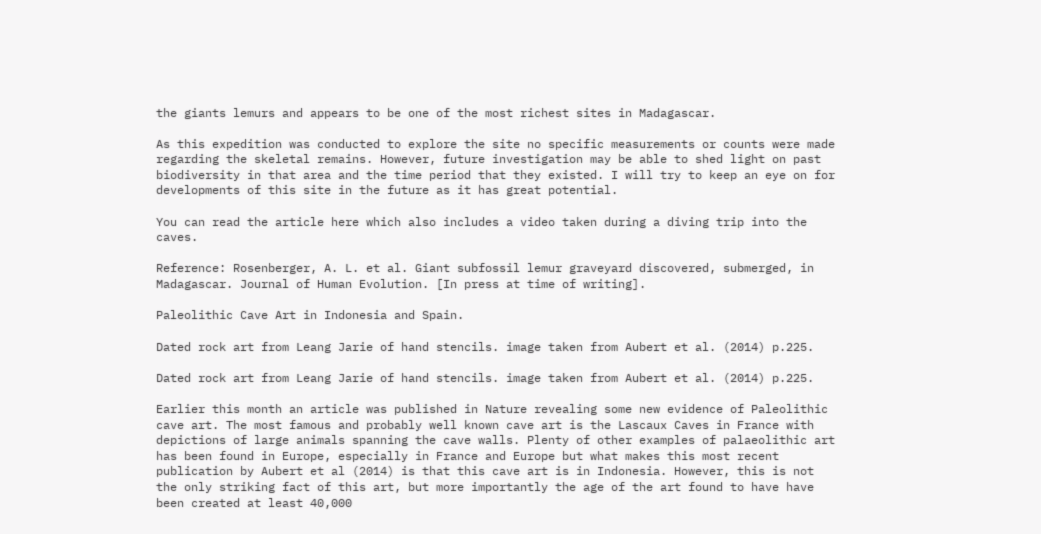the giants lemurs and appears to be one of the most richest sites in Madagascar.

As this expedition was conducted to explore the site no specific measurements or counts were made regarding the skeletal remains. However, future investigation may be able to shed light on past biodiversity in that area and the time period that they existed. I will try to keep an eye on for developments of this site in the future as it has great potential.

You can read the article here which also includes a video taken during a diving trip into the caves.

Reference: Rosenberger, A. L. et al. Giant subfossil lemur graveyard discovered, submerged, in Madagascar. Journal of Human Evolution. [In press at time of writing].

Paleolithic Cave Art in Indonesia and Spain.

Dated rock art from Leang Jarie of hand stencils. image taken from Aubert et al. (2014) p.225.

Dated rock art from Leang Jarie of hand stencils. image taken from Aubert et al. (2014) p.225.

Earlier this month an article was published in Nature revealing some new evidence of Paleolithic cave art. The most famous and probably well known cave art is the Lascaux Caves in France with depictions of large animals spanning the cave walls. Plenty of other examples of palaeolithic art has been found in Europe, especially in France and Europe but what makes this most recent publication by Aubert et al (2014) is that this cave art is in Indonesia. However, this is not the only striking fact of this art, but more importantly the age of the art found to have have been created at least 40,000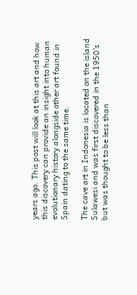years ago. This post will look at this art and how this discovery can provide an insight into human evolutionary history alongside other art found in Spain dating to the same time.

The cave art in Indonesia is located on the island Sulawesi and was first discovered in the 1950’s but was thought to be less than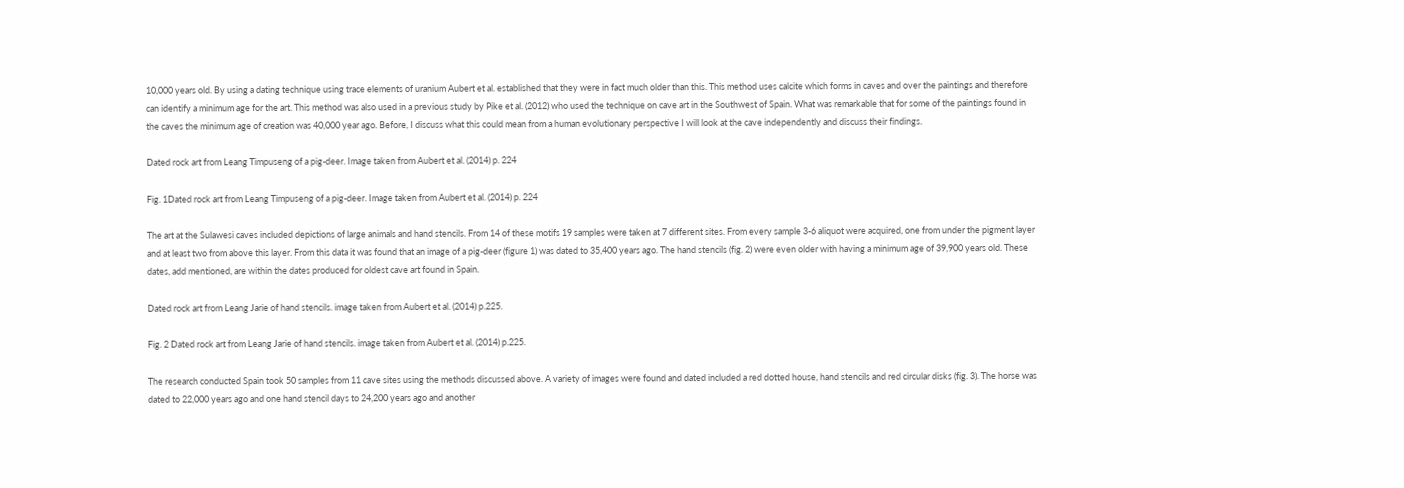10,000 years old. By using a dating technique using trace elements of uranium Aubert et al. established that they were in fact much older than this. This method uses calcite which forms in caves and over the paintings and therefore can identify a minimum age for the art. This method was also used in a previous study by Pike et al. (2012) who used the technique on cave art in the Southwest of Spain. What was remarkable that for some of the paintings found in the caves the minimum age of creation was 40,000 year ago. Before, I discuss what this could mean from a human evolutionary perspective I will look at the cave independently and discuss their findings.

Dated rock art from Leang Timpuseng of a pig-deer. Image taken from Aubert et al. (2014) p. 224

Fig. 1Dated rock art from Leang Timpuseng of a pig-deer. Image taken from Aubert et al. (2014) p. 224

The art at the Sulawesi caves included depictions of large animals and hand stencils. From 14 of these motifs 19 samples were taken at 7 different sites. From every sample 3-6 aliquot were acquired, one from under the pigment layer and at least two from above this layer. From this data it was found that an image of a pig-deer (figure 1) was dated to 35,400 years ago. The hand stencils (fig. 2) were even older with having a minimum age of 39,900 years old. These dates, add mentioned, are within the dates produced for oldest cave art found in Spain.

Dated rock art from Leang Jarie of hand stencils. image taken from Aubert et al. (2014) p.225.

Fig. 2 Dated rock art from Leang Jarie of hand stencils. image taken from Aubert et al. (2014) p.225.

The research conducted Spain took 50 samples from 11 cave sites using the methods discussed above. A variety of images were found and dated included a red dotted house, hand stencils and red circular disks (fig. 3). The horse was dated to 22,000 years ago and one hand stencil days to 24,200 years ago and another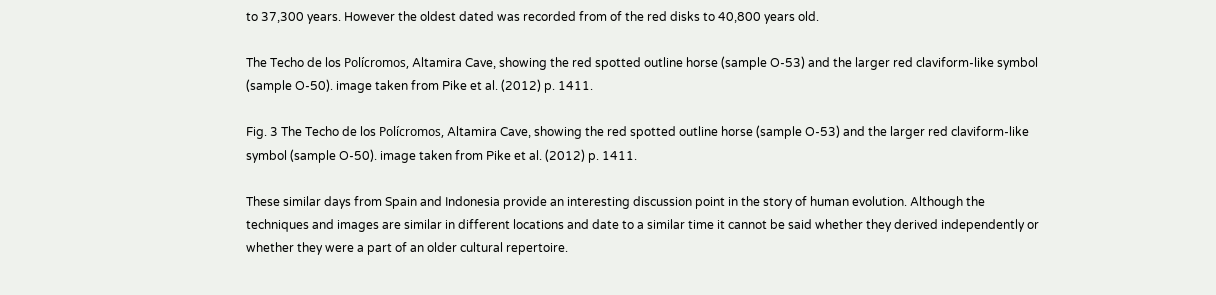to 37,300 years. However the oldest dated was recorded from of the red disks to 40,800 years old.

The Techo de los Polícromos, Altamira Cave, showing the red spotted outline horse (sample O-53) and the larger red claviform-like symbol (sample O-50). image taken from Pike et al. (2012) p. 1411.

Fig. 3 The Techo de los Polícromos, Altamira Cave, showing the red spotted outline horse (sample O-53) and the larger red claviform-like symbol (sample O-50). image taken from Pike et al. (2012) p. 1411.

These similar days from Spain and Indonesia provide an interesting discussion point in the story of human evolution. Although the techniques and images are similar in different locations and date to a similar time it cannot be said whether they derived independently or whether they were a part of an older cultural repertoire.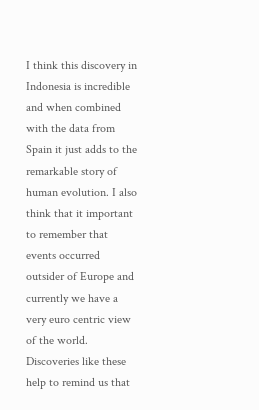I think this discovery in Indonesia is incredible and when combined with the data from Spain it just adds to the remarkable story of human evolution. I also think that it important to remember that events occurred outsider of Europe and currently we have a very euro centric view of the world. Discoveries like these help to remind us that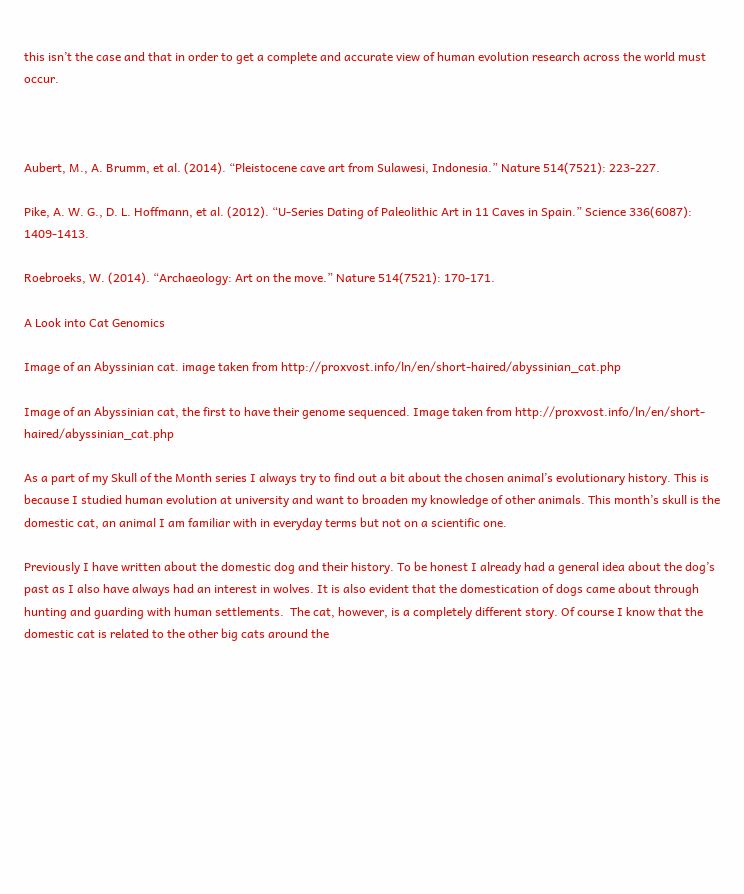this isn’t the case and that in order to get a complete and accurate view of human evolution research across the world must occur.



Aubert, M., A. Brumm, et al. (2014). “Pleistocene cave art from Sulawesi, Indonesia.” Nature 514(7521): 223-227.

Pike, A. W. G., D. L. Hoffmann, et al. (2012). “U-Series Dating of Paleolithic Art in 11 Caves in Spain.” Science 336(6087): 1409-1413.

Roebroeks, W. (2014). “Archaeology: Art on the move.” Nature 514(7521): 170-171.

A Look into Cat Genomics

Image of an Abyssinian cat. image taken from http://proxvost.info/ln/en/short-haired/abyssinian_cat.php

Image of an Abyssinian cat, the first to have their genome sequenced. Image taken from http://proxvost.info/ln/en/short-haired/abyssinian_cat.php

As a part of my Skull of the Month series I always try to find out a bit about the chosen animal’s evolutionary history. This is because I studied human evolution at university and want to broaden my knowledge of other animals. This month’s skull is the domestic cat, an animal I am familiar with in everyday terms but not on a scientific one.

Previously I have written about the domestic dog and their history. To be honest I already had a general idea about the dog’s past as I also have always had an interest in wolves. It is also evident that the domestication of dogs came about through hunting and guarding with human settlements.  The cat, however, is a completely different story. Of course I know that the domestic cat is related to the other big cats around the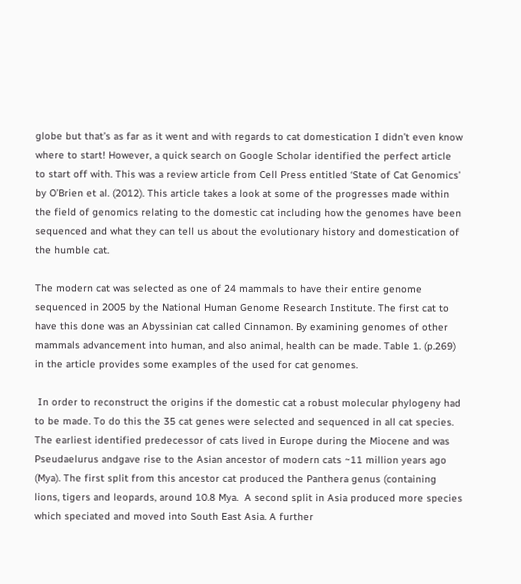globe but that’s as far as it went and with regards to cat domestication I didn’t even know where to start! However, a quick search on Google Scholar identified the perfect article to start off with. This was a review article from Cell Press entitled ‘State of Cat Genomics’ by O’Brien et al. (2012). This article takes a look at some of the progresses made within the field of genomics relating to the domestic cat including how the genomes have been sequenced and what they can tell us about the evolutionary history and domestication of the humble cat.

The modern cat was selected as one of 24 mammals to have their entire genome sequenced in 2005 by the National Human Genome Research Institute. The first cat to have this done was an Abyssinian cat called Cinnamon. By examining genomes of other mammals advancement into human, and also animal, health can be made. Table 1. (p.269) in the article provides some examples of the used for cat genomes.

 In order to reconstruct the origins if the domestic cat a robust molecular phylogeny had to be made. To do this the 35 cat genes were selected and sequenced in all cat species. The earliest identified predecessor of cats lived in Europe during the Miocene and was Pseudaelurus andgave rise to the Asian ancestor of modern cats ~11 million years ago (Mya). The first split from this ancestor cat produced the Panthera genus (containing lions, tigers and leopards, around 10.8 Mya.  A second split in Asia produced more species which speciated and moved into South East Asia. A further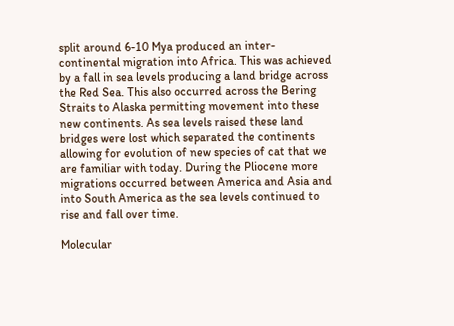split around 6-10 Mya produced an inter-continental migration into Africa. This was achieved by a fall in sea levels producing a land bridge across the Red Sea. This also occurred across the Bering Straits to Alaska permitting movement into these new continents. As sea levels raised these land bridges were lost which separated the continents allowing for evolution of new species of cat that we are familiar with today. During the Pliocene more migrations occurred between America and Asia and into South America as the sea levels continued to rise and fall over time.

Molecular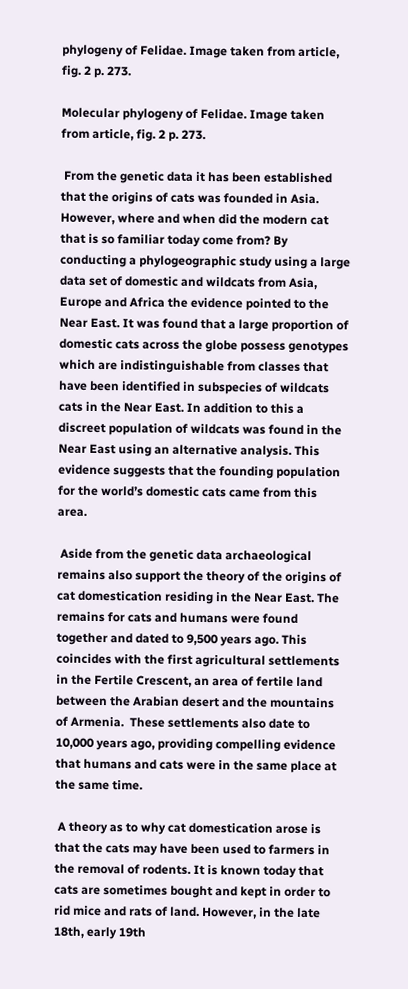phylogeny of Felidae. Image taken from article, fig. 2 p. 273.

Molecular phylogeny of Felidae. Image taken from article, fig. 2 p. 273.

 From the genetic data it has been established that the origins of cats was founded in Asia. However, where and when did the modern cat that is so familiar today come from? By conducting a phylogeographic study using a large data set of domestic and wildcats from Asia, Europe and Africa the evidence pointed to the Near East. It was found that a large proportion of domestic cats across the globe possess genotypes which are indistinguishable from classes that have been identified in subspecies of wildcats cats in the Near East. In addition to this a discreet population of wildcats was found in the Near East using an alternative analysis. This evidence suggests that the founding population for the world’s domestic cats came from this area.

 Aside from the genetic data archaeological remains also support the theory of the origins of cat domestication residing in the Near East. The remains for cats and humans were found together and dated to 9,500 years ago. This coincides with the first agricultural settlements in the Fertile Crescent, an area of fertile land between the Arabian desert and the mountains of Armenia.  These settlements also date to 10,000 years ago, providing compelling evidence that humans and cats were in the same place at the same time.

 A theory as to why cat domestication arose is that the cats may have been used to farmers in the removal of rodents. It is known today that cats are sometimes bought and kept in order to rid mice and rats of land. However, in the late 18th, early 19th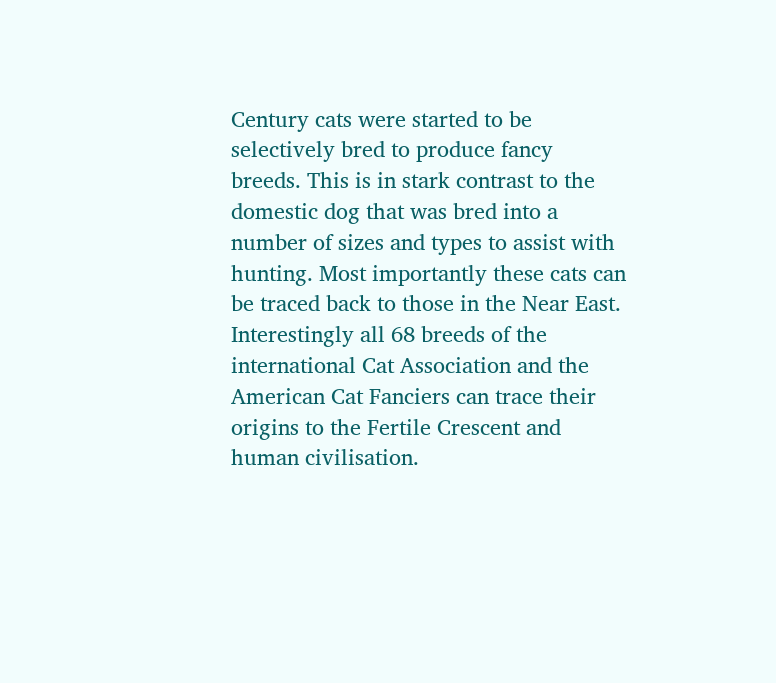Century cats were started to be selectively bred to produce fancy breeds. This is in stark contrast to the domestic dog that was bred into a number of sizes and types to assist with hunting. Most importantly these cats can be traced back to those in the Near East. Interestingly all 68 breeds of the international Cat Association and the American Cat Fanciers can trace their origins to the Fertile Crescent and human civilisation.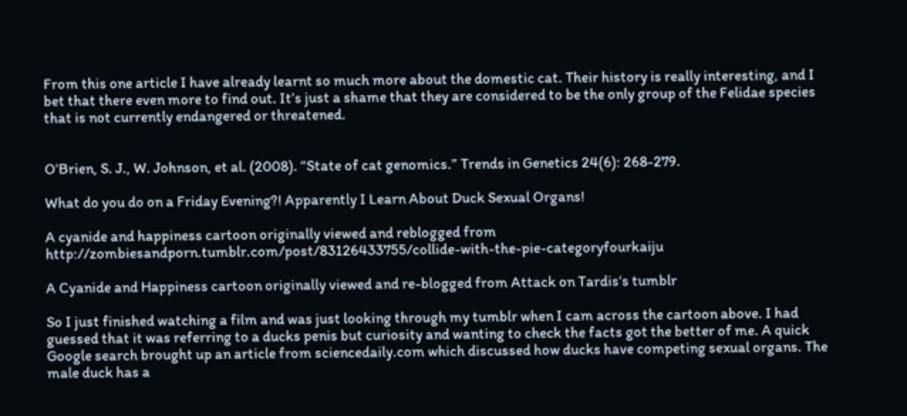From this one article I have already learnt so much more about the domestic cat. Their history is really interesting, and I bet that there even more to find out. It’s just a shame that they are considered to be the only group of the Felidae species that is not currently endangered or threatened.


O’Brien, S. J., W. Johnson, et al. (2008). “State of cat genomics.” Trends in Genetics 24(6): 268-279.

What do you do on a Friday Evening?! Apparently I Learn About Duck Sexual Organs!

A cyanide and happiness cartoon originally viewed and reblogged from http://zombiesandporn.tumblr.com/post/83126433755/collide-with-the-pie-categoryfourkaiju

A Cyanide and Happiness cartoon originally viewed and re-blogged from Attack on Tardis‘s tumblr

So I just finished watching a film and was just looking through my tumblr when I cam across the cartoon above. I had guessed that it was referring to a ducks penis but curiosity and wanting to check the facts got the better of me. A quick Google search brought up an article from sciencedaily.com which discussed how ducks have competing sexual organs. The male duck has a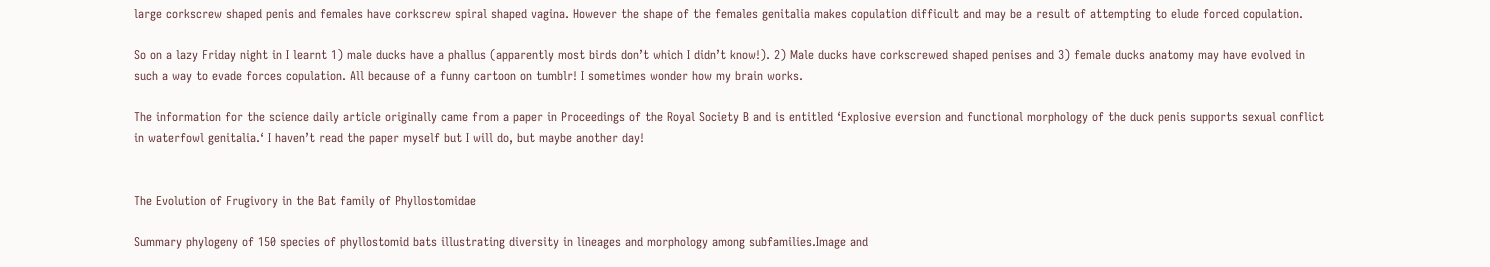large corkscrew shaped penis and females have corkscrew spiral shaped vagina. However the shape of the females genitalia makes copulation difficult and may be a result of attempting to elude forced copulation.

So on a lazy Friday night in I learnt 1) male ducks have a phallus (apparently most birds don’t which I didn’t know!). 2) Male ducks have corkscrewed shaped penises and 3) female ducks anatomy may have evolved in such a way to evade forces copulation. All because of a funny cartoon on tumblr! I sometimes wonder how my brain works.

The information for the science daily article originally came from a paper in Proceedings of the Royal Society B and is entitled ‘Explosive eversion and functional morphology of the duck penis supports sexual conflict in waterfowl genitalia.‘ I haven’t read the paper myself but I will do, but maybe another day!


The Evolution of Frugivory in the Bat family of Phyllostomidae

Summary phylogeny of 150 species of phyllostomid bats illustrating diversity in lineages and morphology among subfamilies.Image and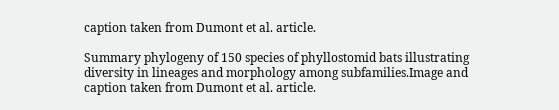caption taken from Dumont et al. article.

Summary phylogeny of 150 species of phyllostomid bats illustrating diversity in lineages and morphology among subfamilies.Image and caption taken from Dumont et al. article.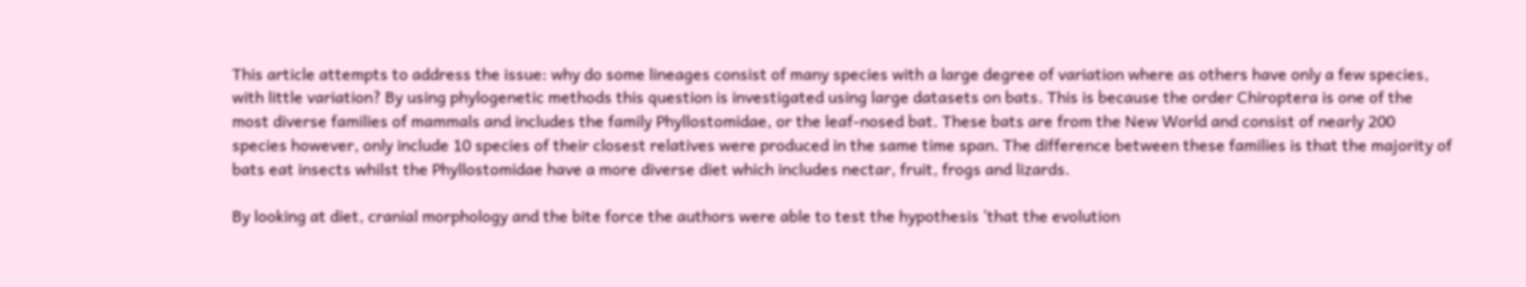This article attempts to address the issue: why do some lineages consist of many species with a large degree of variation where as others have only a few species, with little variation? By using phylogenetic methods this question is investigated using large datasets on bats. This is because the order Chiroptera is one of the most diverse families of mammals and includes the family Phyllostomidae, or the leaf-nosed bat. These bats are from the New World and consist of nearly 200 species however, only include 10 species of their closest relatives were produced in the same time span. The difference between these families is that the majority of bats eat insects whilst the Phyllostomidae have a more diverse diet which includes nectar, fruit, frogs and lizards.

By looking at diet, cranial morphology and the bite force the authors were able to test the hypothesis ‘that the evolution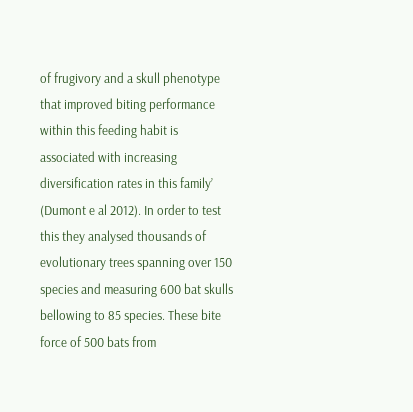of frugivory and a skull phenotype that improved biting performance within this feeding habit is associated with increasing diversification rates in this family’ (Dumont e al 2012). In order to test this they analysed thousands of evolutionary trees spanning over 150 species and measuring 600 bat skulls bellowing to 85 species. These bite force of 500 bats from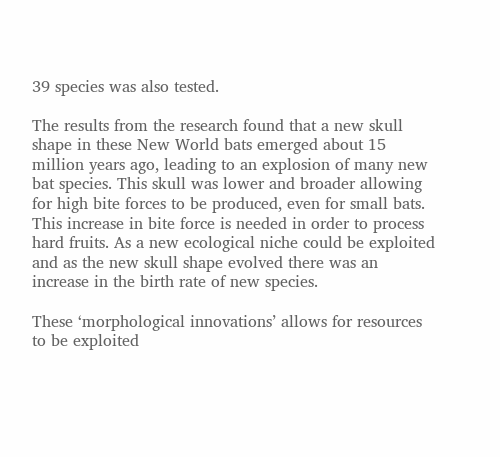39 species was also tested.

The results from the research found that a new skull shape in these New World bats emerged about 15 million years ago, leading to an explosion of many new bat species. This skull was lower and broader allowing for high bite forces to be produced, even for small bats. This increase in bite force is needed in order to process hard fruits. As a new ecological niche could be exploited and as the new skull shape evolved there was an increase in the birth rate of new species.

These ‘morphological innovations’ allows for resources to be exploited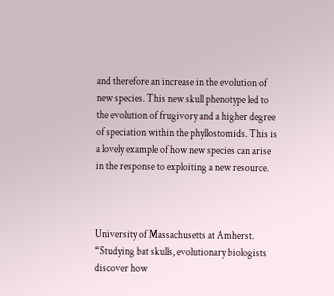and therefore an increase in the evolution of new species. This new skull phenotype led to the evolution of frugivory and a higher degree of speciation within the phyllostomids. This is a lovely example of how new species can arise in the response to exploiting a new resource.



University of Massachusetts at Amherst. “Studying bat skulls, evolutionary biologists discover how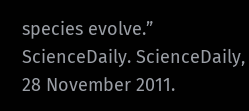species evolve.” ScienceDaily. ScienceDaily, 28 November 2011.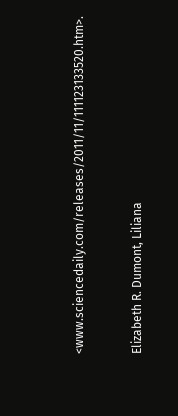<www.sciencedaily.com/releases/2011/11/111123133520.htm>.


Elizabeth R. Dumont, Liliana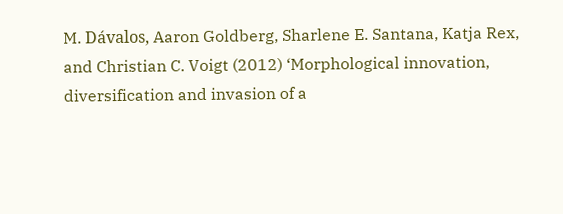M. Dávalos, Aaron Goldberg, Sharlene E. Santana, Katja Rex, and Christian C. Voigt (2012) ‘Morphological innovation, diversification and invasion of a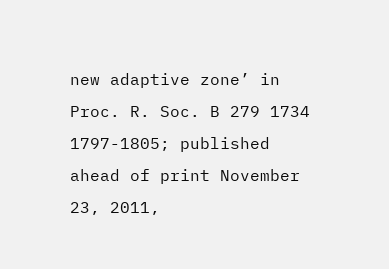new adaptive zone’ in Proc. R. Soc. B 279 1734 1797-1805; published ahead of print November 23, 2011,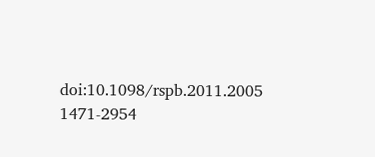doi:10.1098/rspb.2011.2005 1471-2954